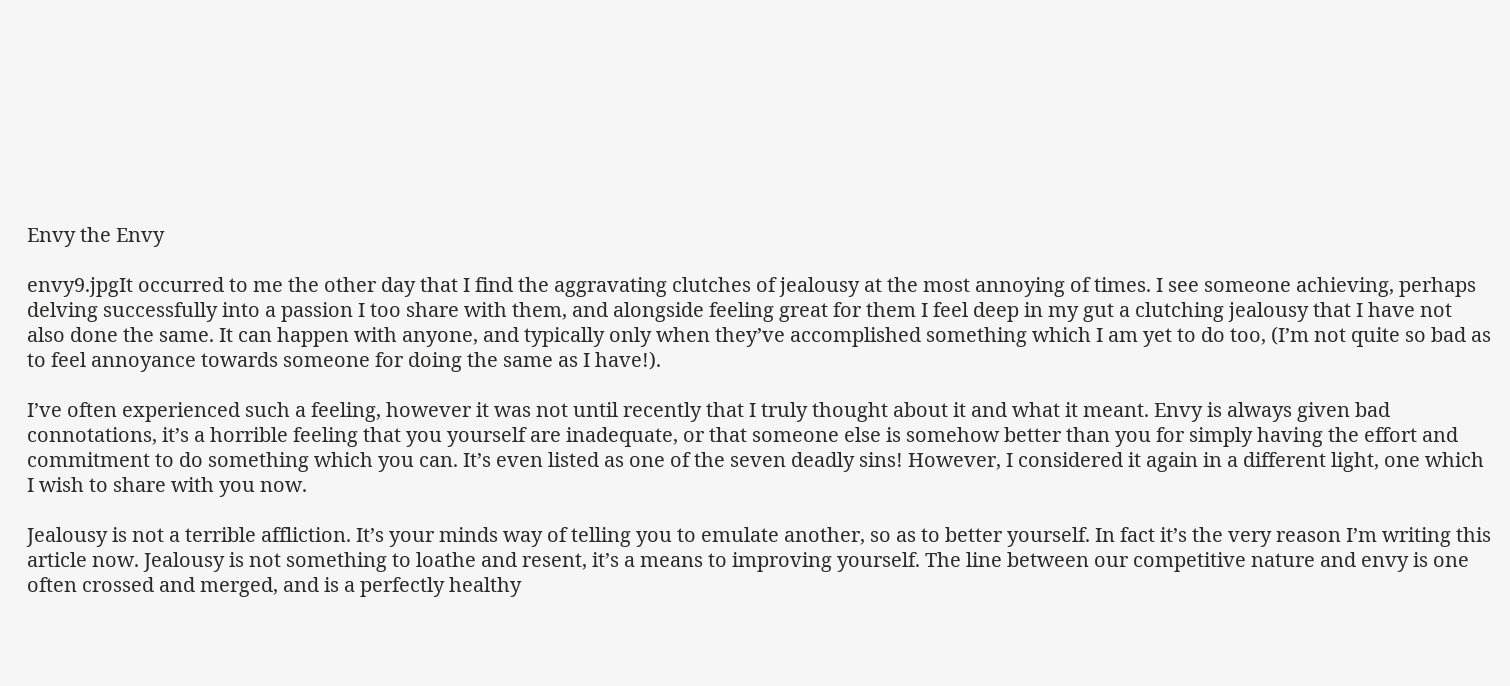Envy the Envy

envy9.jpgIt occurred to me the other day that I find the aggravating clutches of jealousy at the most annoying of times. I see someone achieving, perhaps delving successfully into a passion I too share with them, and alongside feeling great for them I feel deep in my gut a clutching jealousy that I have not also done the same. It can happen with anyone, and typically only when they’ve accomplished something which I am yet to do too, (I’m not quite so bad as to feel annoyance towards someone for doing the same as I have!).

I’ve often experienced such a feeling, however it was not until recently that I truly thought about it and what it meant. Envy is always given bad connotations, it’s a horrible feeling that you yourself are inadequate, or that someone else is somehow better than you for simply having the effort and commitment to do something which you can. It’s even listed as one of the seven deadly sins! However, I considered it again in a different light, one which I wish to share with you now.

Jealousy is not a terrible affliction. It’s your minds way of telling you to emulate another, so as to better yourself. In fact it’s the very reason I’m writing this article now. Jealousy is not something to loathe and resent, it’s a means to improving yourself. The line between our competitive nature and envy is one often crossed and merged, and is a perfectly healthy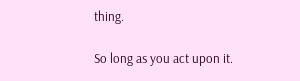thing.

So long as you act upon it.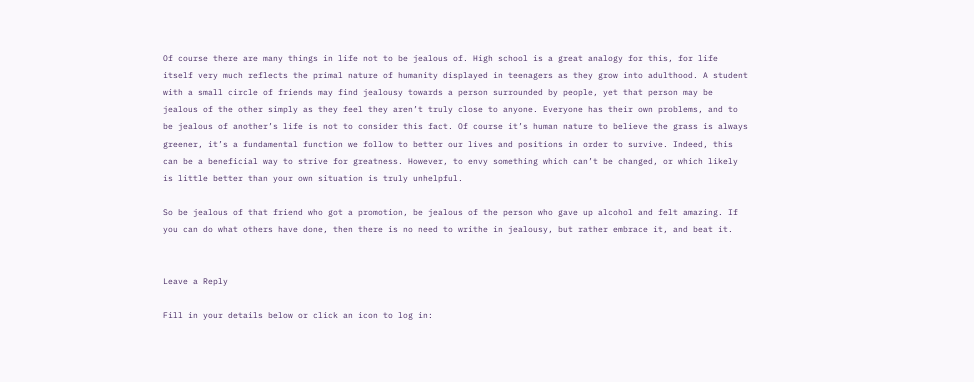Of course there are many things in life not to be jealous of. High school is a great analogy for this, for life itself very much reflects the primal nature of humanity displayed in teenagers as they grow into adulthood. A student with a small circle of friends may find jealousy towards a person surrounded by people, yet that person may be jealous of the other simply as they feel they aren’t truly close to anyone. Everyone has their own problems, and to be jealous of another’s life is not to consider this fact. Of course it’s human nature to believe the grass is always greener, it’s a fundamental function we follow to better our lives and positions in order to survive. Indeed, this can be a beneficial way to strive for greatness. However, to envy something which can’t be changed, or which likely is little better than your own situation is truly unhelpful.

So be jealous of that friend who got a promotion, be jealous of the person who gave up alcohol and felt amazing. If you can do what others have done, then there is no need to writhe in jealousy, but rather embrace it, and beat it.


Leave a Reply

Fill in your details below or click an icon to log in: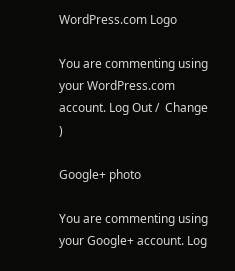WordPress.com Logo

You are commenting using your WordPress.com account. Log Out /  Change )

Google+ photo

You are commenting using your Google+ account. Log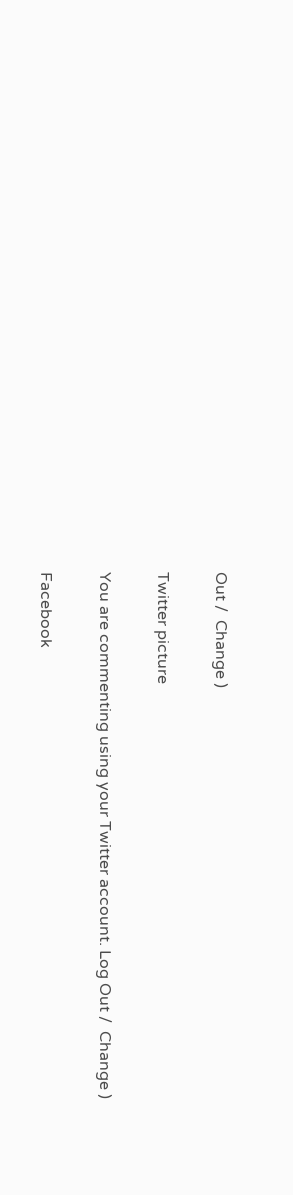Out /  Change )

Twitter picture

You are commenting using your Twitter account. Log Out /  Change )

Facebook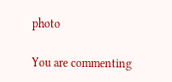photo

You are commenting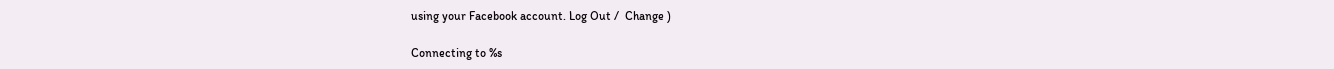using your Facebook account. Log Out /  Change )

Connecting to %s